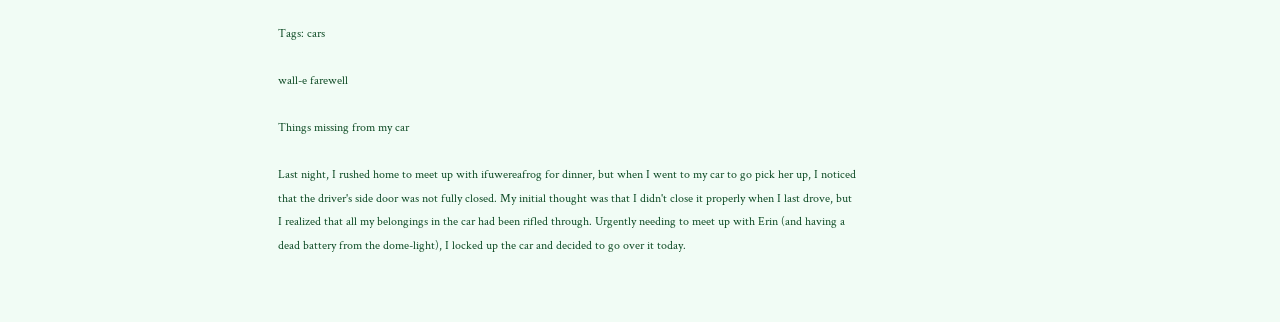Tags: cars

wall-e farewell

Things missing from my car

Last night, I rushed home to meet up with ifuwereafrog for dinner, but when I went to my car to go pick her up, I noticed that the driver's side door was not fully closed. My initial thought was that I didn't close it properly when I last drove, but I realized that all my belongings in the car had been rifled through. Urgently needing to meet up with Erin (and having a dead battery from the dome-light), I locked up the car and decided to go over it today.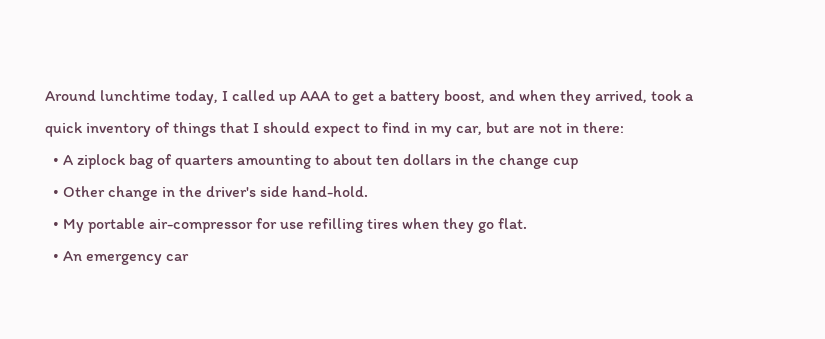Around lunchtime today, I called up AAA to get a battery boost, and when they arrived, took a quick inventory of things that I should expect to find in my car, but are not in there:
  • A ziplock bag of quarters amounting to about ten dollars in the change cup
  • Other change in the driver's side hand-hold.
  • My portable air-compressor for use refilling tires when they go flat.
  • An emergency car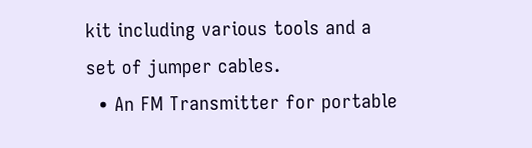kit including various tools and a set of jumper cables.
  • An FM Transmitter for portable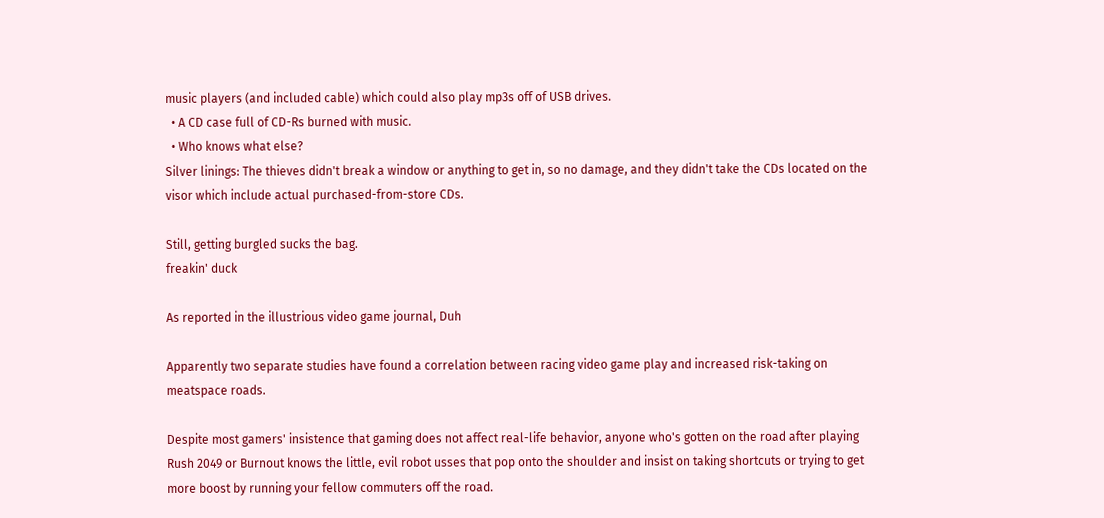music players (and included cable) which could also play mp3s off of USB drives.
  • A CD case full of CD-Rs burned with music.
  • Who knows what else?
Silver linings: The thieves didn't break a window or anything to get in, so no damage, and they didn't take the CDs located on the visor which include actual purchased-from-store CDs.

Still, getting burgled sucks the bag.
freakin' duck

As reported in the illustrious video game journal, Duh

Apparently two separate studies have found a correlation between racing video game play and increased risk-taking on meatspace roads.

Despite most gamers' insistence that gaming does not affect real-life behavior, anyone who's gotten on the road after playing Rush 2049 or Burnout knows the little, evil robot usses that pop onto the shoulder and insist on taking shortcuts or trying to get more boost by running your fellow commuters off the road.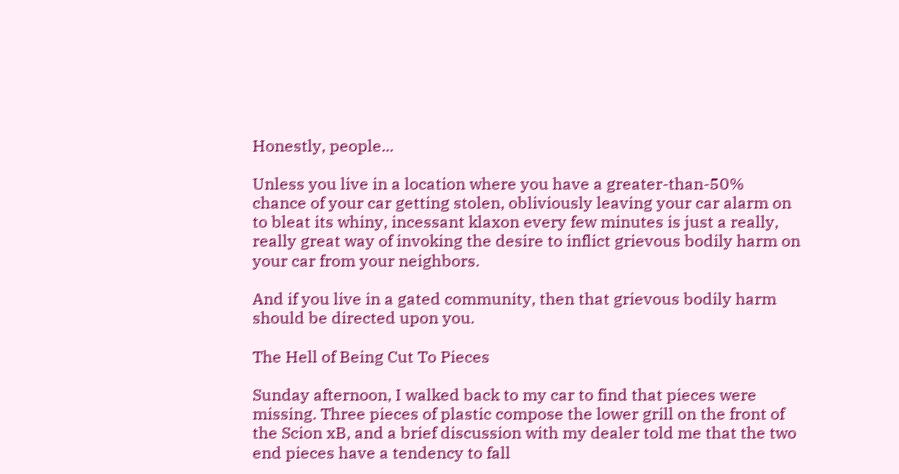Honestly, people...

Unless you live in a location where you have a greater-than-50% chance of your car getting stolen, obliviously leaving your car alarm on to bleat its whiny, incessant klaxon every few minutes is just a really, really great way of invoking the desire to inflict grievous bodily harm on your car from your neighbors.

And if you live in a gated community, then that grievous bodily harm should be directed upon you.

The Hell of Being Cut To Pieces

Sunday afternoon, I walked back to my car to find that pieces were missing. Three pieces of plastic compose the lower grill on the front of the Scion xB, and a brief discussion with my dealer told me that the two end pieces have a tendency to fall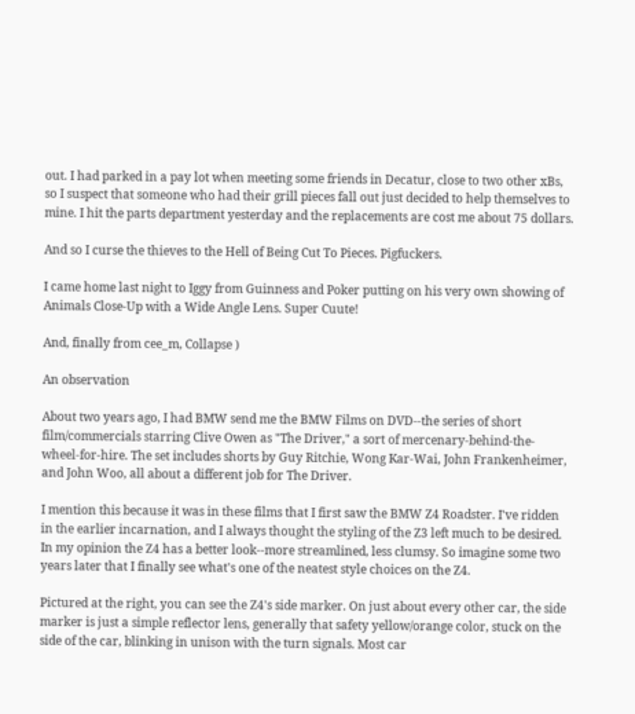out. I had parked in a pay lot when meeting some friends in Decatur, close to two other xBs, so I suspect that someone who had their grill pieces fall out just decided to help themselves to mine. I hit the parts department yesterday and the replacements are cost me about 75 dollars.

And so I curse the thieves to the Hell of Being Cut To Pieces. Pigfuckers.

I came home last night to Iggy from Guinness and Poker putting on his very own showing of Animals Close-Up with a Wide Angle Lens. Super Cuute!

And, finally from cee_m, Collapse )

An observation

About two years ago, I had BMW send me the BMW Films on DVD--the series of short film/commercials starring Clive Owen as "The Driver," a sort of mercenary-behind-the-wheel-for-hire. The set includes shorts by Guy Ritchie, Wong Kar-Wai, John Frankenheimer, and John Woo, all about a different job for The Driver.

I mention this because it was in these films that I first saw the BMW Z4 Roadster. I've ridden in the earlier incarnation, and I always thought the styling of the Z3 left much to be desired. In my opinion the Z4 has a better look--more streamlined, less clumsy. So imagine some two years later that I finally see what's one of the neatest style choices on the Z4.

Pictured at the right, you can see the Z4's side marker. On just about every other car, the side marker is just a simple reflector lens, generally that safety yellow/orange color, stuck on the side of the car, blinking in unison with the turn signals. Most car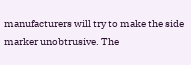manufacturers will try to make the side marker unobtrusive. The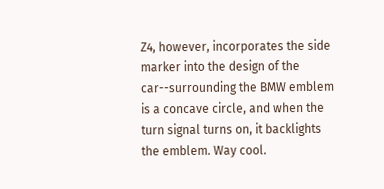Z4, however, incorporates the side marker into the design of the car--surrounding the BMW emblem is a concave circle, and when the turn signal turns on, it backlights the emblem. Way cool.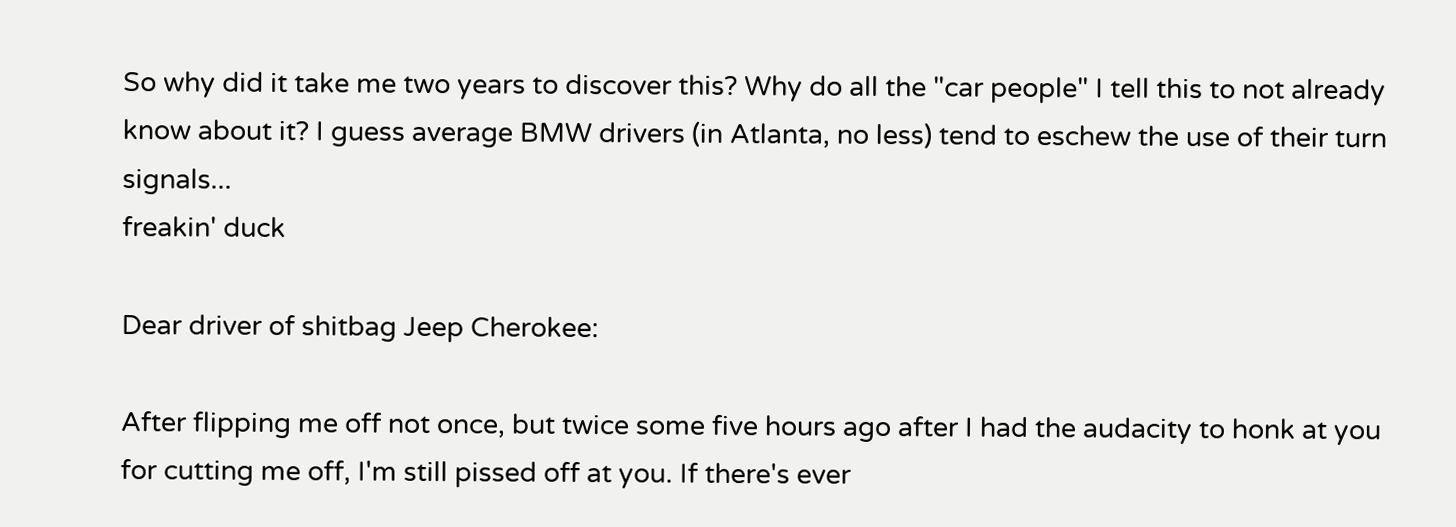So why did it take me two years to discover this? Why do all the "car people" I tell this to not already know about it? I guess average BMW drivers (in Atlanta, no less) tend to eschew the use of their turn signals...
freakin' duck

Dear driver of shitbag Jeep Cherokee:

After flipping me off not once, but twice some five hours ago after I had the audacity to honk at you for cutting me off, I'm still pissed off at you. If there's ever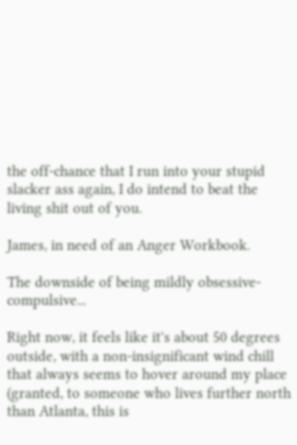the off-chance that I run into your stupid slacker ass again, I do intend to beat the living shit out of you.

James, in need of an Anger Workbook.

The downside of being mildly obsessive-compulsive...

Right now, it feels like it's about 50 degrees outside, with a non-insignificant wind chill that always seems to hover around my place (granted, to someone who lives further north than Atlanta, this is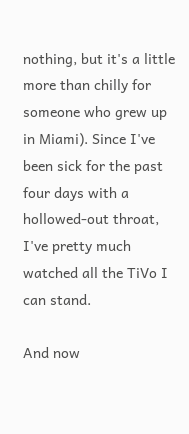nothing, but it's a little more than chilly for someone who grew up in Miami). Since I've been sick for the past four days with a hollowed-out throat, I've pretty much watched all the TiVo I can stand.

And now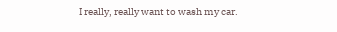I really, really want to wash my car.